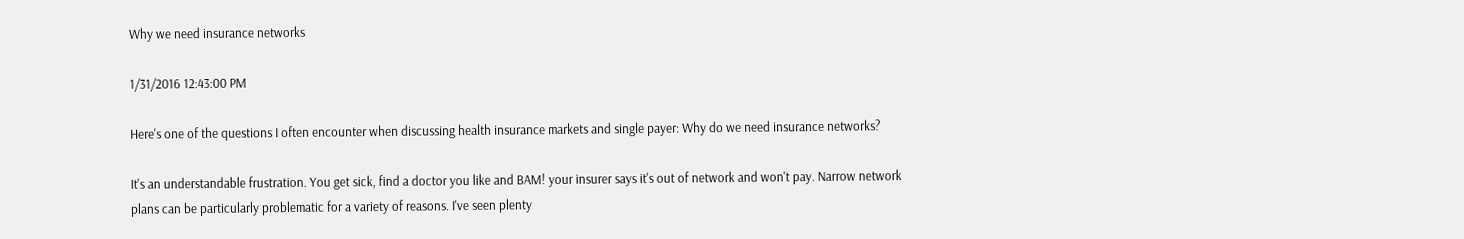Why we need insurance networks

1/31/2016 12:43:00 PM

Here's one of the questions I often encounter when discussing health insurance markets and single payer: Why do we need insurance networks?

It's an understandable frustration. You get sick, find a doctor you like and BAM! your insurer says it's out of network and won't pay. Narrow network plans can be particularly problematic for a variety of reasons. I've seen plenty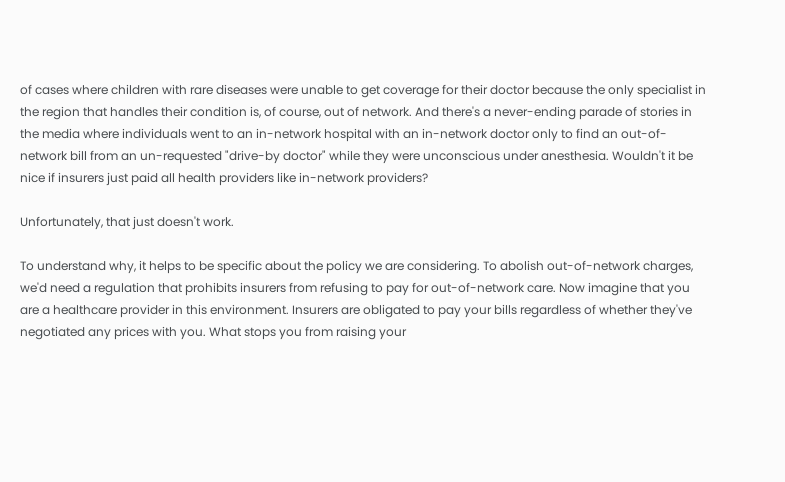of cases where children with rare diseases were unable to get coverage for their doctor because the only specialist in the region that handles their condition is, of course, out of network. And there's a never-ending parade of stories in the media where individuals went to an in-network hospital with an in-network doctor only to find an out-of-network bill from an un-requested "drive-by doctor" while they were unconscious under anesthesia. Wouldn't it be nice if insurers just paid all health providers like in-network providers?

Unfortunately, that just doesn't work.

To understand why, it helps to be specific about the policy we are considering. To abolish out-of-network charges, we'd need a regulation that prohibits insurers from refusing to pay for out-of-network care. Now imagine that you are a healthcare provider in this environment. Insurers are obligated to pay your bills regardless of whether they've negotiated any prices with you. What stops you from raising your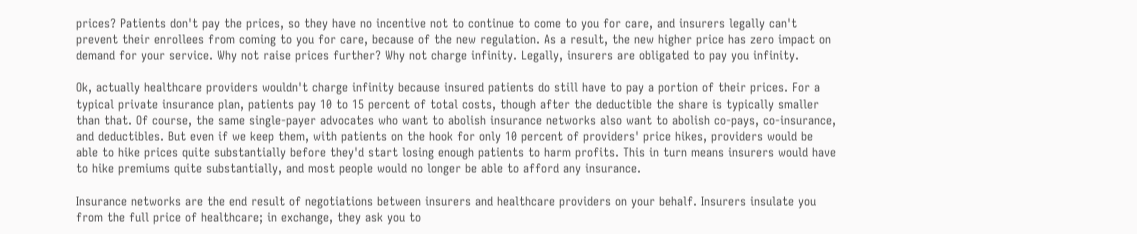prices? Patients don't pay the prices, so they have no incentive not to continue to come to you for care, and insurers legally can't prevent their enrollees from coming to you for care, because of the new regulation. As a result, the new higher price has zero impact on demand for your service. Why not raise prices further? Why not charge infinity. Legally, insurers are obligated to pay you infinity.

Ok, actually healthcare providers wouldn't charge infinity because insured patients do still have to pay a portion of their prices. For a typical private insurance plan, patients pay 10 to 15 percent of total costs, though after the deductible the share is typically smaller than that. Of course, the same single-payer advocates who want to abolish insurance networks also want to abolish co-pays, co-insurance, and deductibles. But even if we keep them, with patients on the hook for only 10 percent of providers' price hikes, providers would be able to hike prices quite substantially before they'd start losing enough patients to harm profits. This in turn means insurers would have to hike premiums quite substantially, and most people would no longer be able to afford any insurance.

Insurance networks are the end result of negotiations between insurers and healthcare providers on your behalf. Insurers insulate you from the full price of healthcare; in exchange, they ask you to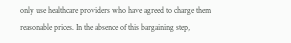only use healthcare providers who have agreed to charge them reasonable prices. In the absence of this bargaining step,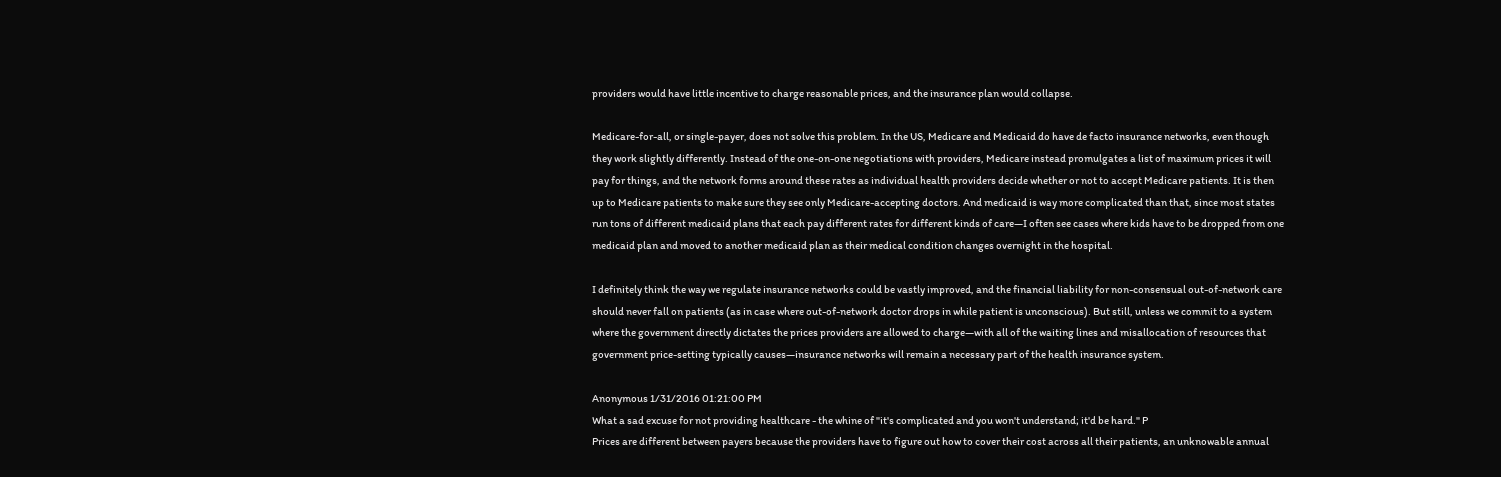providers would have little incentive to charge reasonable prices, and the insurance plan would collapse.

Medicare-for-all, or single-payer, does not solve this problem. In the US, Medicare and Medicaid do have de facto insurance networks, even though they work slightly differently. Instead of the one-on-one negotiations with providers, Medicare instead promulgates a list of maximum prices it will pay for things, and the network forms around these rates as individual health providers decide whether or not to accept Medicare patients. It is then up to Medicare patients to make sure they see only Medicare-accepting doctors. And medicaid is way more complicated than that, since most states run tons of different medicaid plans that each pay different rates for different kinds of care—I often see cases where kids have to be dropped from one medicaid plan and moved to another medicaid plan as their medical condition changes overnight in the hospital.

I definitely think the way we regulate insurance networks could be vastly improved, and the financial liability for non-consensual out-of-network care should never fall on patients (as in case where out-of-network doctor drops in while patient is unconscious). But still, unless we commit to a system where the government directly dictates the prices providers are allowed to charge—with all of the waiting lines and misallocation of resources that government price-setting typically causes—insurance networks will remain a necessary part of the health insurance system.

Anonymous 1/31/2016 01:21:00 PM
What a sad excuse for not providing healthcare - the whine of "it's complicated and you won't understand; it'd be hard." P
Prices are different between payers because the providers have to figure out how to cover their cost across all their patients, an unknowable annual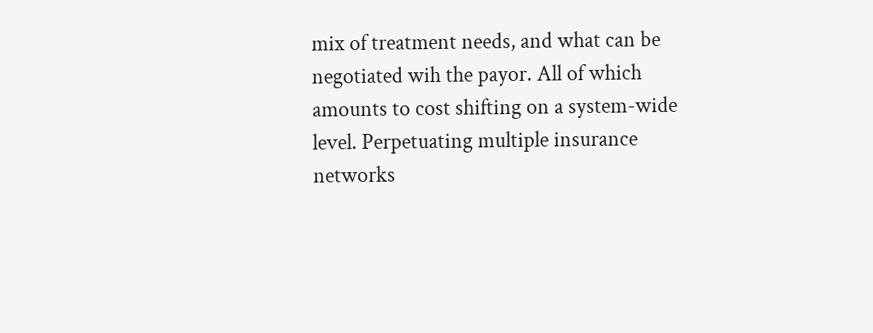mix of treatment needs, and what can be negotiated wih the payor. All of which amounts to cost shifting on a system-wide level. Perpetuating multiple insurance networks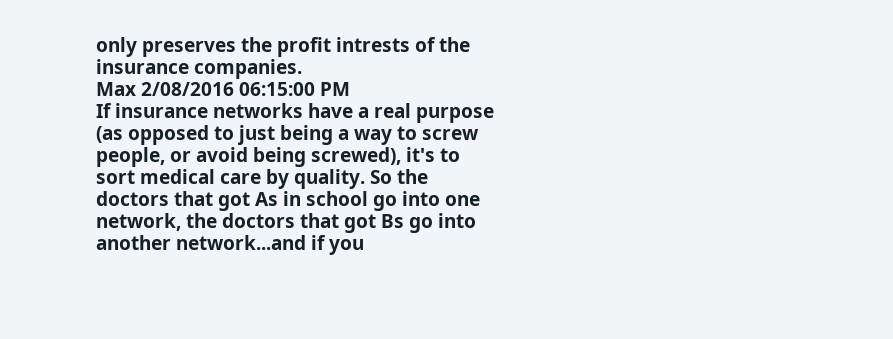only preserves the profit intrests of the insurance companies.
Max 2/08/2016 06:15:00 PM
If insurance networks have a real purpose (as opposed to just being a way to screw people, or avoid being screwed), it's to sort medical care by quality. So the doctors that got As in school go into one network, the doctors that got Bs go into another network...and if you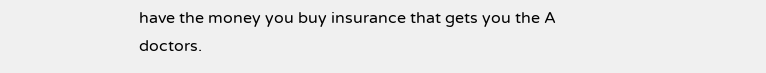have the money you buy insurance that gets you the A doctors.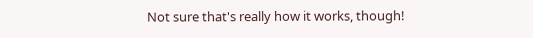Not sure that's really how it works, though!